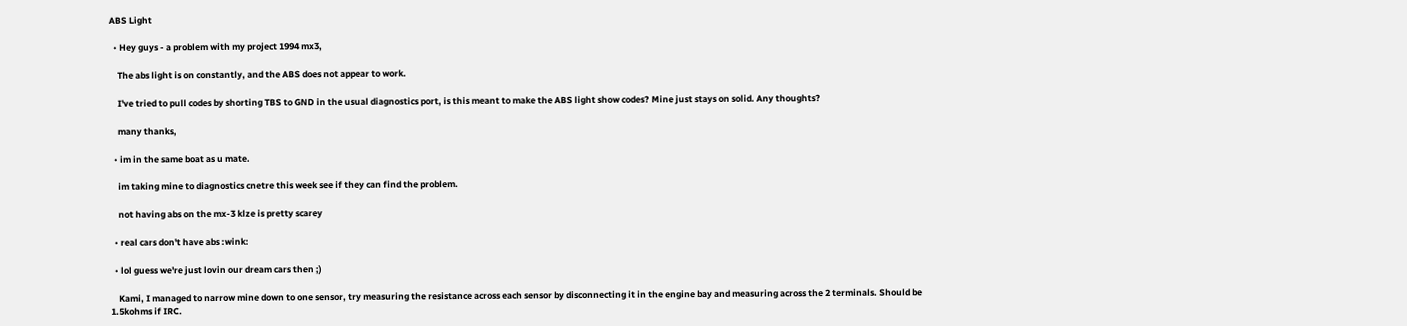ABS Light

  • Hey guys - a problem with my project 1994 mx3,

    The abs light is on constantly, and the ABS does not appear to work.

    I've tried to pull codes by shorting TBS to GND in the usual diagnostics port, is this meant to make the ABS light show codes? Mine just stays on solid. Any thoughts?

    many thanks,

  • im in the same boat as u mate.

    im taking mine to diagnostics cnetre this week see if they can find the problem.

    not having abs on the mx-3 klze is pretty scarey

  • real cars don't have abs :wink:

  • lol guess we're just lovin our dream cars then ;)

    Kami, I managed to narrow mine down to one sensor, try measuring the resistance across each sensor by disconnecting it in the engine bay and measuring across the 2 terminals. Should be 1.5kohms if IRC.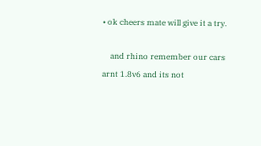• ok cheers mate will give it a try.

    and rhino remember our cars arnt 1.8v6 and its not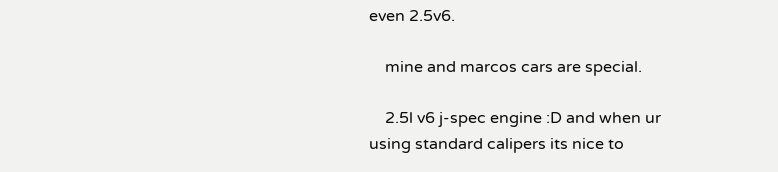even 2.5v6.

    mine and marcos cars are special.

    2.5l v6 j-spec engine :D and when ur using standard calipers its nice to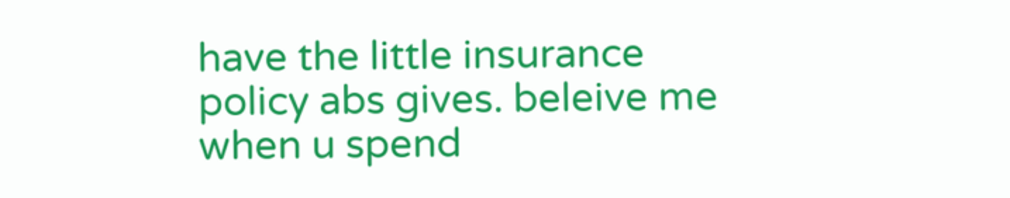have the little insurance policy abs gives. beleive me when u spend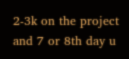2-3k on the project and 7 or 8th day u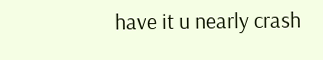have it u nearly crash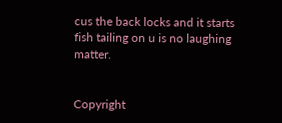cus the back locks and it starts fish tailing on u is no laughing matter.


Copyright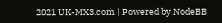2021 UK-MX3.com | Powered by NodeBB